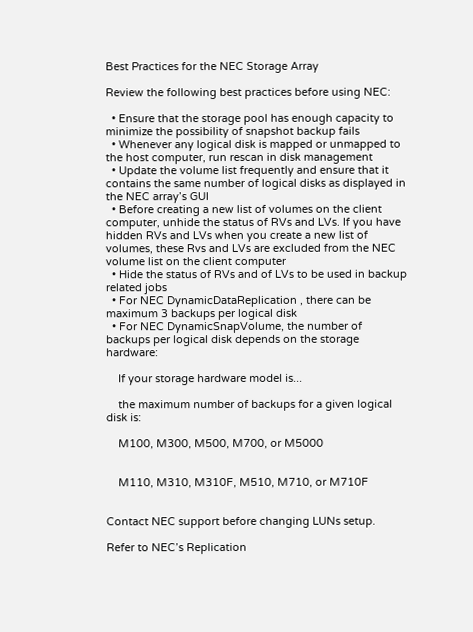Best Practices for the NEC Storage Array

Review the following best practices before using NEC:

  • Ensure that the storage pool has enough capacity to minimize the possibility of snapshot backup fails
  • Whenever any logical disk is mapped or unmapped to the host computer, run rescan in disk management
  • Update the volume list frequently and ensure that it contains the same number of logical disks as displayed in the NEC array’s GUI
  • Before creating a new list of volumes on the client computer, unhide the status of RVs and LVs. If you have hidden RVs and LVs when you create a new list of volumes, these Rvs and LVs are excluded from the NEC volume list on the client computer
  • Hide the status of RVs and of LVs to be used in backup related jobs
  • For NEC DynamicDataReplication , there can be maximum 3 backups per logical disk
  • For NEC DynamicSnapVolume, the number of backups per logical disk depends on the storage hardware:

    If your storage hardware model is...

    the maximum number of backups for a given logical disk is:

    M100, M300, M500, M700, or M5000


    M110, M310, M310F, M510, M710, or M710F


Contact NEC support before changing LUNs setup.

Refer to NEC’s Replication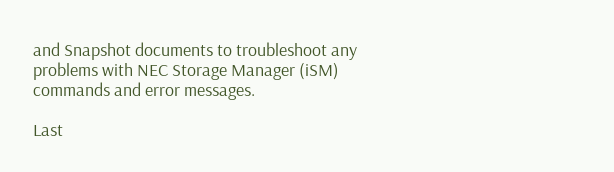and Snapshot documents to troubleshoot any problems with NEC Storage Manager (iSM) commands and error messages.

Last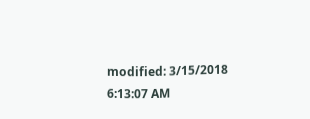modified: 3/15/2018 6:13:07 AM